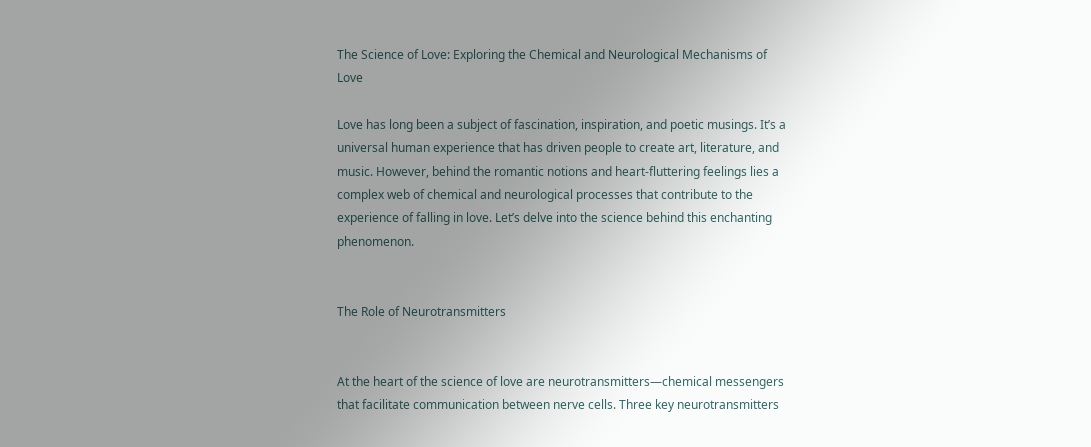The Science of Love: Exploring the Chemical and Neurological Mechanisms of Love

Love has long been a subject of fascination, inspiration, and poetic musings. It’s a universal human experience that has driven people to create art, literature, and music. However, behind the romantic notions and heart-fluttering feelings lies a complex web of chemical and neurological processes that contribute to the experience of falling in love. Let’s delve into the science behind this enchanting phenomenon.


The Role of Neurotransmitters


At the heart of the science of love are neurotransmitters—chemical messengers that facilitate communication between nerve cells. Three key neurotransmitters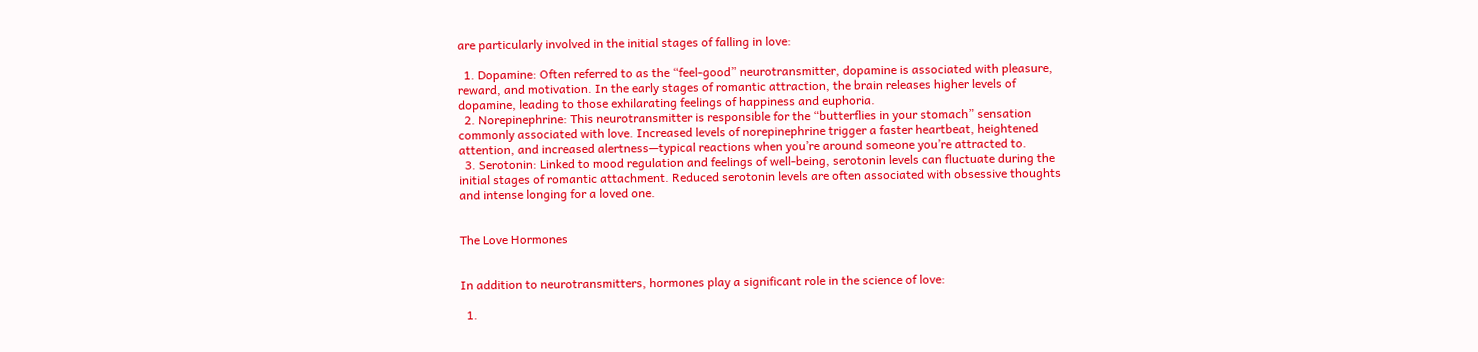are particularly involved in the initial stages of falling in love:

  1. Dopamine: Often referred to as the “feel-good” neurotransmitter, dopamine is associated with pleasure, reward, and motivation. In the early stages of romantic attraction, the brain releases higher levels of dopamine, leading to those exhilarating feelings of happiness and euphoria.
  2. Norepinephrine: This neurotransmitter is responsible for the “butterflies in your stomach” sensation commonly associated with love. Increased levels of norepinephrine trigger a faster heartbeat, heightened attention, and increased alertness—typical reactions when you’re around someone you’re attracted to.
  3. Serotonin: Linked to mood regulation and feelings of well-being, serotonin levels can fluctuate during the initial stages of romantic attachment. Reduced serotonin levels are often associated with obsessive thoughts and intense longing for a loved one.


The Love Hormones


In addition to neurotransmitters, hormones play a significant role in the science of love:

  1.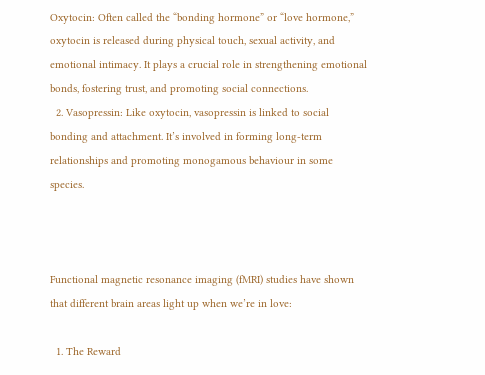Oxytocin: Often called the “bonding hormone” or “love hormone,” oxytocin is released during physical touch, sexual activity, and emotional intimacy. It plays a crucial role in strengthening emotional bonds, fostering trust, and promoting social connections.
  2. Vasopressin: Like oxytocin, vasopressin is linked to social bonding and attachment. It’s involved in forming long-term relationships and promoting monogamous behaviour in some species.



Functional magnetic resonance imaging (fMRI) studies have shown that different brain areas light up when we’re in love:

  1. The Reward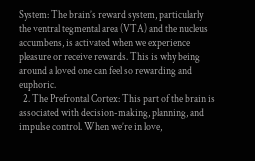System: The brain’s reward system, particularly the ventral tegmental area (VTA) and the nucleus accumbens, is activated when we experience pleasure or receive rewards. This is why being around a loved one can feel so rewarding and euphoric.
  2. The Prefrontal Cortex: This part of the brain is associated with decision-making, planning, and impulse control. When we’re in love,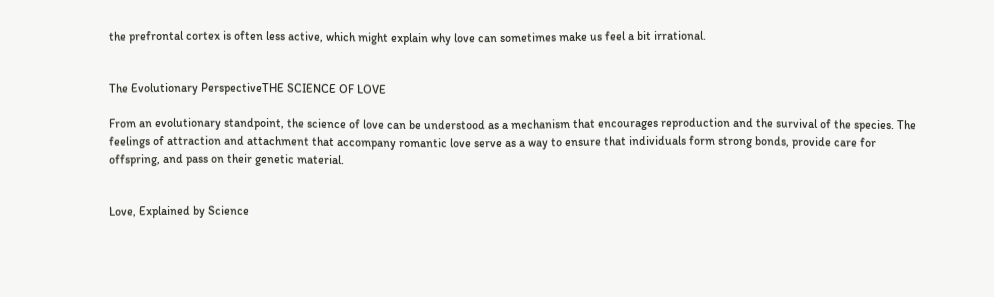the prefrontal cortex is often less active, which might explain why love can sometimes make us feel a bit irrational.


The Evolutionary PerspectiveTHE SCIENCE OF LOVE

From an evolutionary standpoint, the science of love can be understood as a mechanism that encourages reproduction and the survival of the species. The feelings of attraction and attachment that accompany romantic love serve as a way to ensure that individuals form strong bonds, provide care for offspring, and pass on their genetic material.


Love, Explained by Science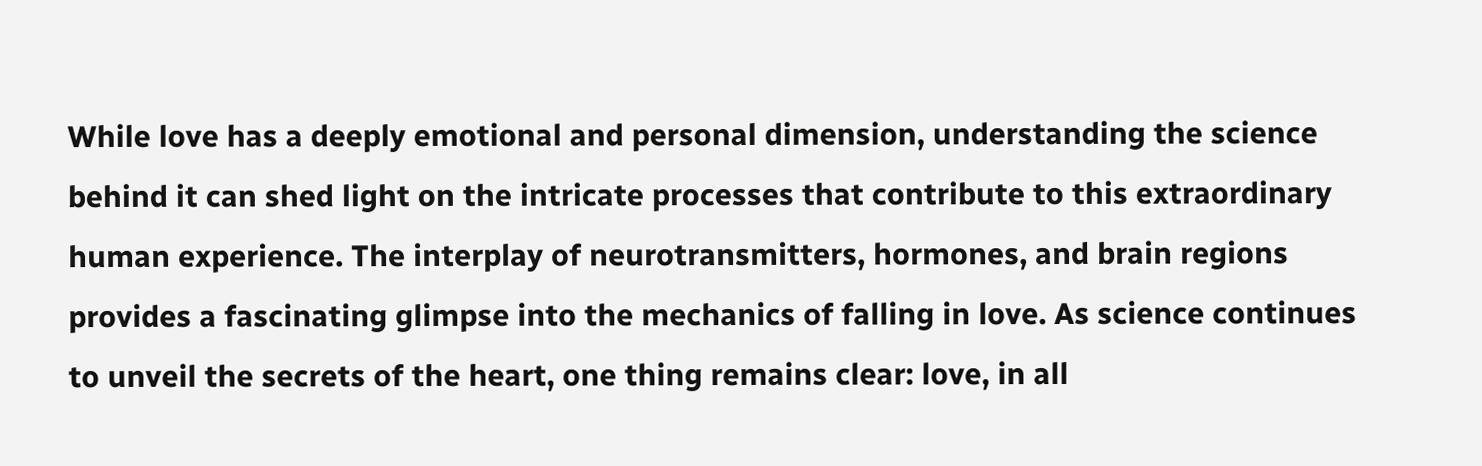While love has a deeply emotional and personal dimension, understanding the science behind it can shed light on the intricate processes that contribute to this extraordinary human experience. The interplay of neurotransmitters, hormones, and brain regions provides a fascinating glimpse into the mechanics of falling in love. As science continues to unveil the secrets of the heart, one thing remains clear: love, in all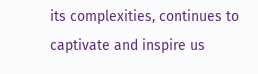its complexities, continues to captivate and inspire us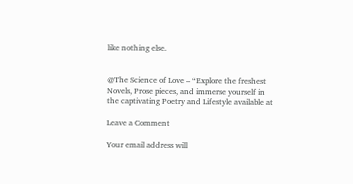like nothing else.


@The Science of Love – “Explore the freshest Novels, Prose pieces, and immerse yourself in the captivating Poetry and Lifestyle available at

Leave a Comment

Your email address will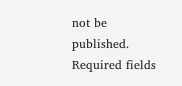not be published. Required fields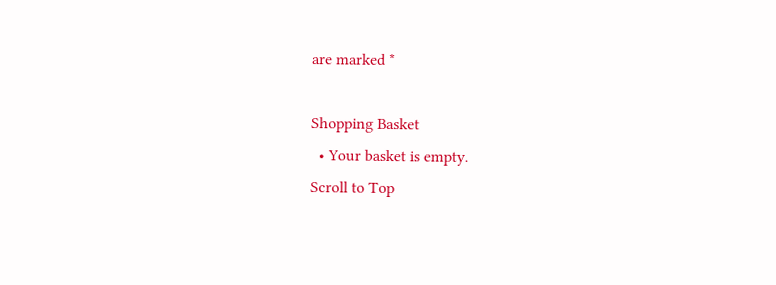are marked *

Shopping Basket
  • Your basket is empty.
Scroll to Top